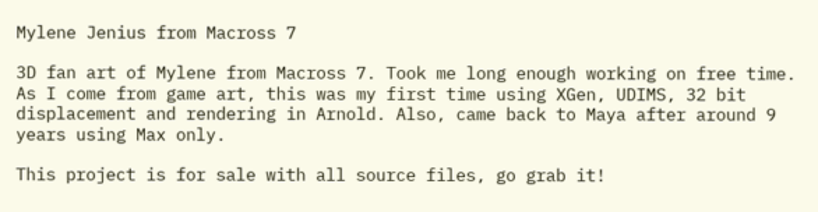Mylene Jenius from Macross 7

3D fan art of Mylene from Macross 7. Took me long enough working on free time. As I come from game art, this was my first time using XGen, UDIMS, 32 bit displacement and rendering in Arnold. Also, came back to Maya after around 9 years using Max only.

This project is for sale with all source files, go grab it!